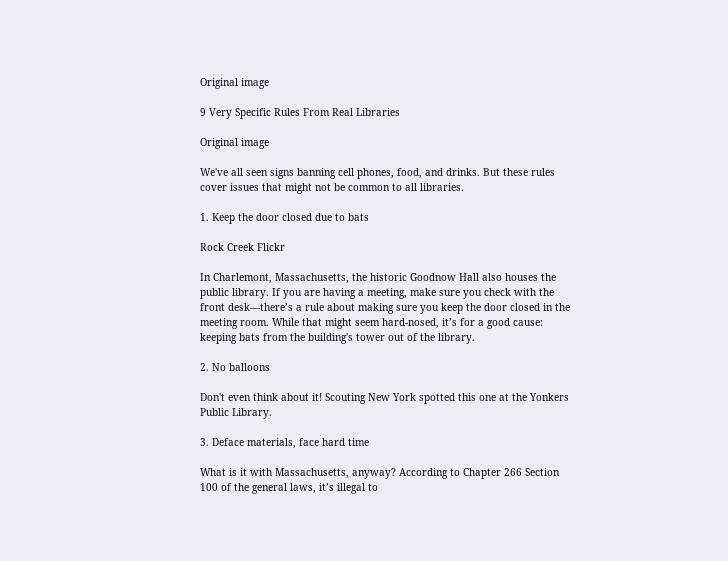Original image

9 Very Specific Rules From Real Libraries

Original image

We've all seen signs banning cell phones, food, and drinks. But these rules cover issues that might not be common to all libraries.

1. Keep the door closed due to bats

Rock Creek Flickr

In Charlemont, Massachusetts, the historic Goodnow Hall also houses the public library. If you are having a meeting, make sure you check with the front desk—there’s a rule about making sure you keep the door closed in the meeting room. While that might seem hard-nosed, it’s for a good cause: keeping bats from the building's tower out of the library.

2. No balloons

Don't even think about it! Scouting New York spotted this one at the Yonkers Public Library.

3. Deface materials, face hard time

What is it with Massachusetts, anyway? According to Chapter 266 Section 100 of the general laws, it’s illegal to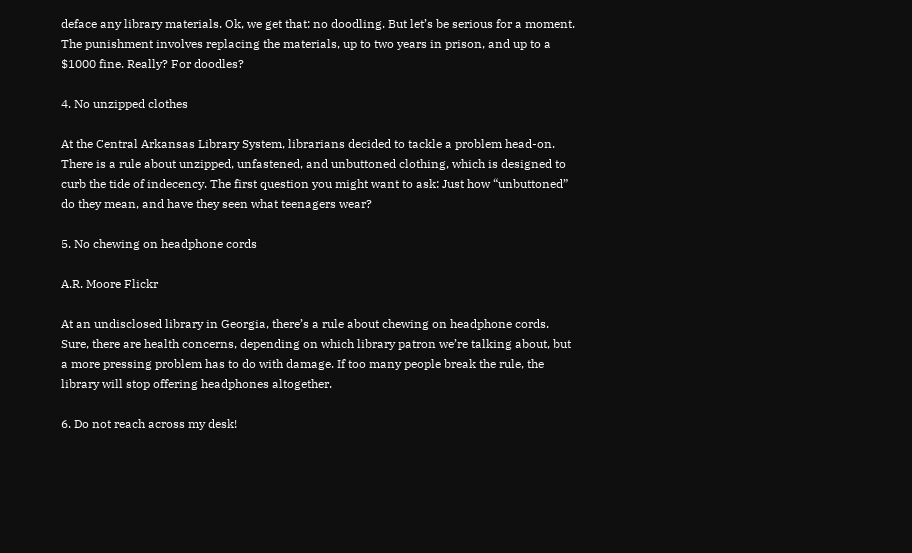deface any library materials. Ok, we get that: no doodling. But let’s be serious for a moment. The punishment involves replacing the materials, up to two years in prison, and up to a $1000 fine. Really? For doodles?

4. No unzipped clothes

At the Central Arkansas Library System, librarians decided to tackle a problem head-on. There is a rule about unzipped, unfastened, and unbuttoned clothing, which is designed to curb the tide of indecency. The first question you might want to ask: Just how “unbuttoned” do they mean, and have they seen what teenagers wear?

5. No chewing on headphone cords

A.R. Moore Flickr

At an undisclosed library in Georgia, there’s a rule about chewing on headphone cords. Sure, there are health concerns, depending on which library patron we’re talking about, but a more pressing problem has to do with damage. If too many people break the rule, the library will stop offering headphones altogether.

6. Do not reach across my desk!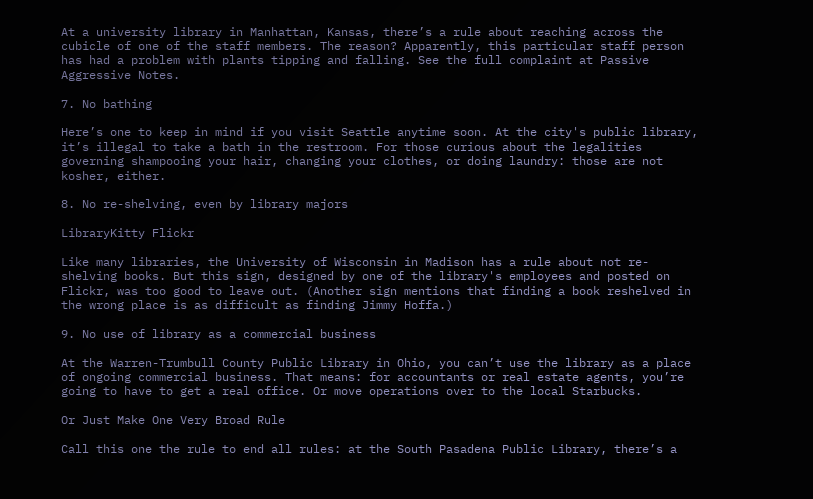At a university library in Manhattan, Kansas, there’s a rule about reaching across the cubicle of one of the staff members. The reason? Apparently, this particular staff person has had a problem with plants tipping and falling. See the full complaint at Passive Aggressive Notes.

7. No bathing

Here’s one to keep in mind if you visit Seattle anytime soon. At the city's public library, it’s illegal to take a bath in the restroom. For those curious about the legalities governing shampooing your hair, changing your clothes, or doing laundry: those are not kosher, either.

8. No re-shelving, even by library majors

LibraryKitty Flickr

Like many libraries, the University of Wisconsin in Madison has a rule about not re-shelving books. But this sign, designed by one of the library's employees and posted on Flickr, was too good to leave out. (Another sign mentions that finding a book reshelved in the wrong place is as difficult as finding Jimmy Hoffa.)

9. No use of library as a commercial business

At the Warren-Trumbull County Public Library in Ohio, you can’t use the library as a place of ongoing commercial business. That means: for accountants or real estate agents, you’re going to have to get a real office. Or move operations over to the local Starbucks.

Or Just Make One Very Broad Rule

Call this one the rule to end all rules: at the South Pasadena Public Library, there’s a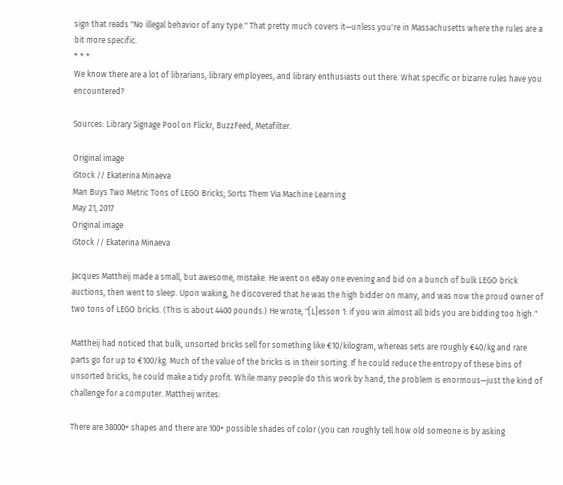sign that reads "No illegal behavior of any type." That pretty much covers it—unless you're in Massachusetts where the rules are a bit more specific.
* * *
We know there are a lot of librarians, library employees, and library enthusiasts out there. What specific or bizarre rules have you encountered?

Sources: Library Signage Pool on Flickr, BuzzFeed, Metafilter.

Original image
iStock // Ekaterina Minaeva
Man Buys Two Metric Tons of LEGO Bricks; Sorts Them Via Machine Learning
May 21, 2017
Original image
iStock // Ekaterina Minaeva

Jacques Mattheij made a small, but awesome, mistake. He went on eBay one evening and bid on a bunch of bulk LEGO brick auctions, then went to sleep. Upon waking, he discovered that he was the high bidder on many, and was now the proud owner of two tons of LEGO bricks. (This is about 4400 pounds.) He wrote, "[L]esson 1: if you win almost all bids you are bidding too high."

Mattheij had noticed that bulk, unsorted bricks sell for something like €10/kilogram, whereas sets are roughly €40/kg and rare parts go for up to €100/kg. Much of the value of the bricks is in their sorting. If he could reduce the entropy of these bins of unsorted bricks, he could make a tidy profit. While many people do this work by hand, the problem is enormous—just the kind of challenge for a computer. Mattheij writes:

There are 38000+ shapes and there are 100+ possible shades of color (you can roughly tell how old someone is by asking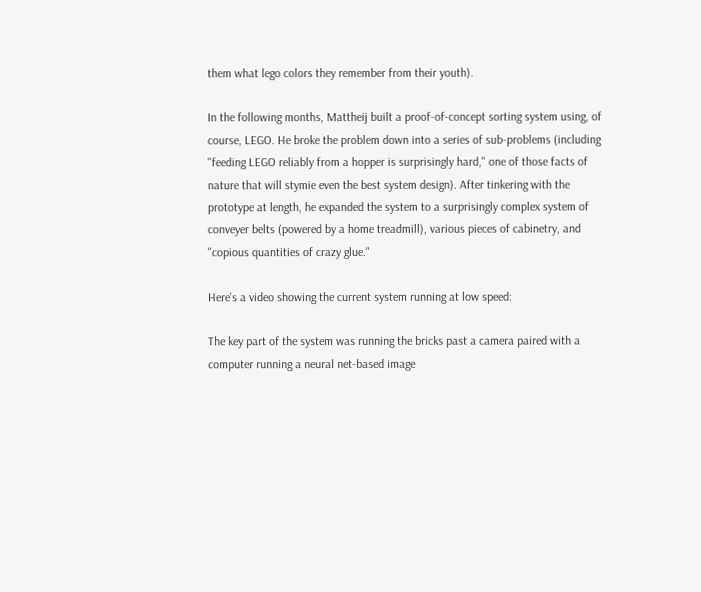them what lego colors they remember from their youth).

In the following months, Mattheij built a proof-of-concept sorting system using, of course, LEGO. He broke the problem down into a series of sub-problems (including "feeding LEGO reliably from a hopper is surprisingly hard," one of those facts of nature that will stymie even the best system design). After tinkering with the prototype at length, he expanded the system to a surprisingly complex system of conveyer belts (powered by a home treadmill), various pieces of cabinetry, and "copious quantities of crazy glue."

Here's a video showing the current system running at low speed:

The key part of the system was running the bricks past a camera paired with a computer running a neural net-based image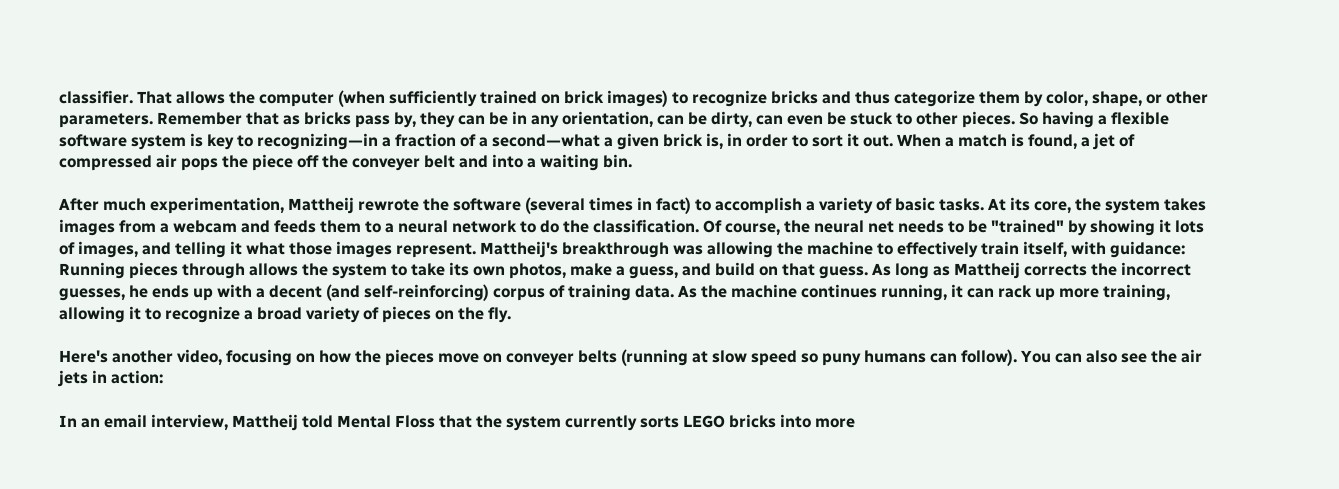classifier. That allows the computer (when sufficiently trained on brick images) to recognize bricks and thus categorize them by color, shape, or other parameters. Remember that as bricks pass by, they can be in any orientation, can be dirty, can even be stuck to other pieces. So having a flexible software system is key to recognizing—in a fraction of a second—what a given brick is, in order to sort it out. When a match is found, a jet of compressed air pops the piece off the conveyer belt and into a waiting bin.

After much experimentation, Mattheij rewrote the software (several times in fact) to accomplish a variety of basic tasks. At its core, the system takes images from a webcam and feeds them to a neural network to do the classification. Of course, the neural net needs to be "trained" by showing it lots of images, and telling it what those images represent. Mattheij's breakthrough was allowing the machine to effectively train itself, with guidance: Running pieces through allows the system to take its own photos, make a guess, and build on that guess. As long as Mattheij corrects the incorrect guesses, he ends up with a decent (and self-reinforcing) corpus of training data. As the machine continues running, it can rack up more training, allowing it to recognize a broad variety of pieces on the fly.

Here's another video, focusing on how the pieces move on conveyer belts (running at slow speed so puny humans can follow). You can also see the air jets in action:

In an email interview, Mattheij told Mental Floss that the system currently sorts LEGO bricks into more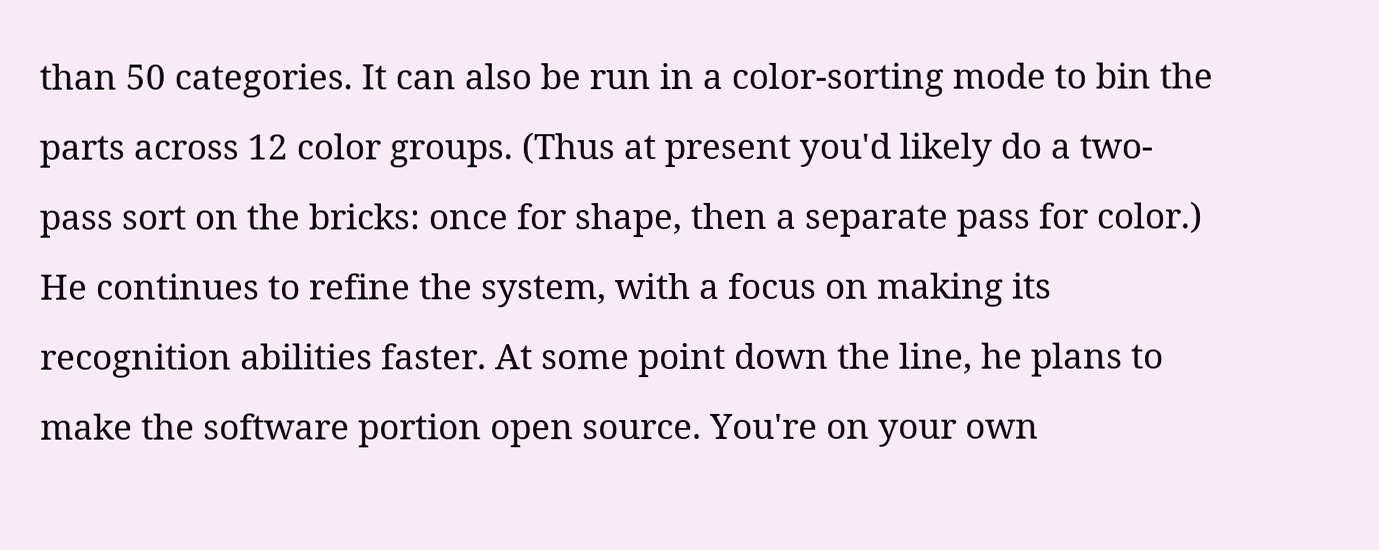than 50 categories. It can also be run in a color-sorting mode to bin the parts across 12 color groups. (Thus at present you'd likely do a two-pass sort on the bricks: once for shape, then a separate pass for color.) He continues to refine the system, with a focus on making its recognition abilities faster. At some point down the line, he plans to make the software portion open source. You're on your own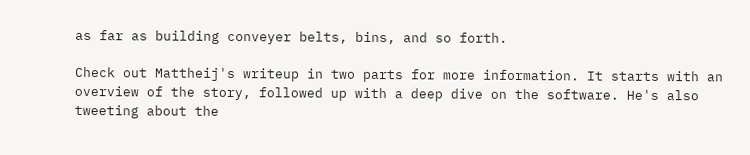as far as building conveyer belts, bins, and so forth.

Check out Mattheij's writeup in two parts for more information. It starts with an overview of the story, followed up with a deep dive on the software. He's also tweeting about the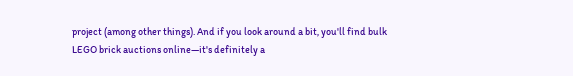project (among other things). And if you look around a bit, you'll find bulk LEGO brick auctions online—it's definitely a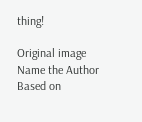thing!

Original image
Name the Author Based on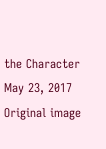the Character
May 23, 2017
Original image